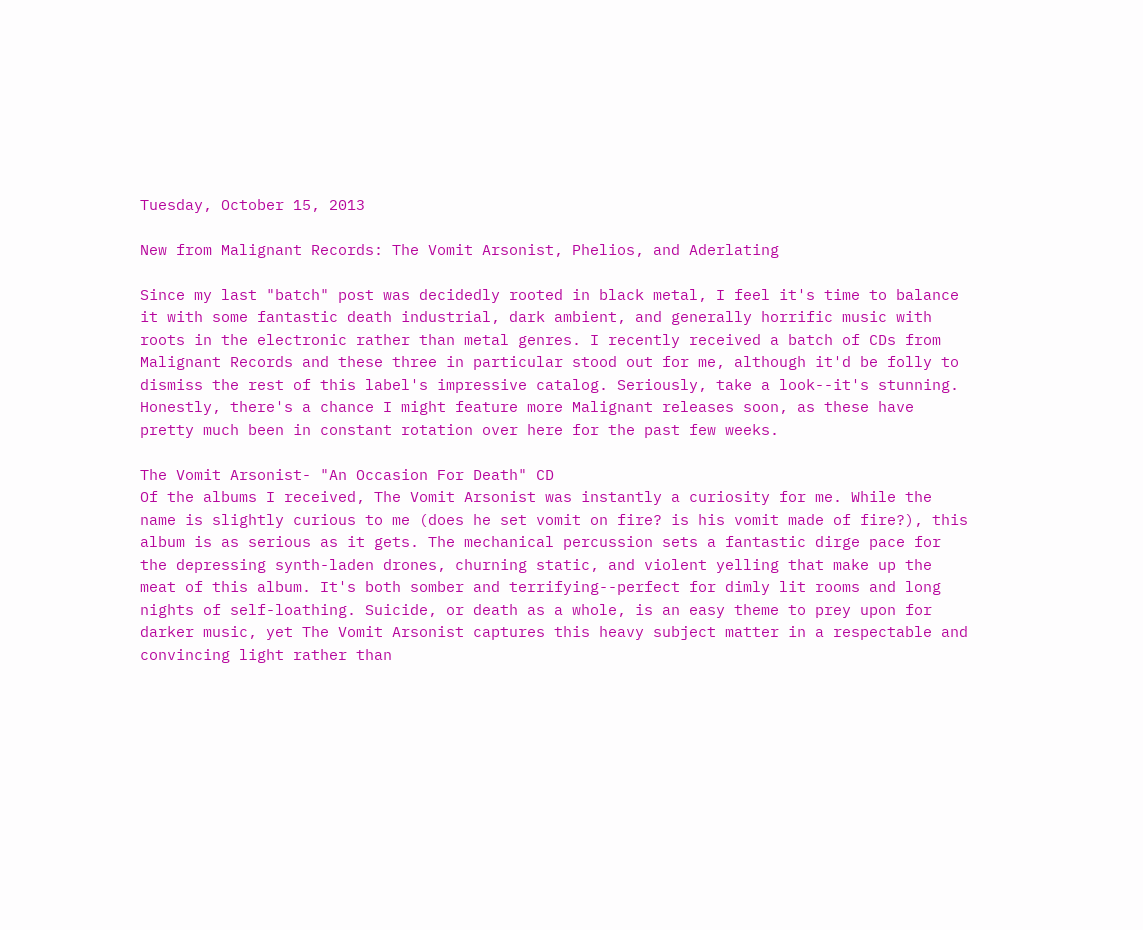Tuesday, October 15, 2013

New from Malignant Records: The Vomit Arsonist, Phelios, and Aderlating

Since my last "batch" post was decidedly rooted in black metal, I feel it's time to balance it with some fantastic death industrial, dark ambient, and generally horrific music with roots in the electronic rather than metal genres. I recently received a batch of CDs from Malignant Records and these three in particular stood out for me, although it'd be folly to dismiss the rest of this label's impressive catalog. Seriously, take a look--it's stunning. Honestly, there's a chance I might feature more Malignant releases soon, as these have pretty much been in constant rotation over here for the past few weeks.

The Vomit Arsonist- "An Occasion For Death" CD
Of the albums I received, The Vomit Arsonist was instantly a curiosity for me. While the name is slightly curious to me (does he set vomit on fire? is his vomit made of fire?), this album is as serious as it gets. The mechanical percussion sets a fantastic dirge pace for the depressing synth-laden drones, churning static, and violent yelling that make up the meat of this album. It's both somber and terrifying--perfect for dimly lit rooms and long nights of self-loathing. Suicide, or death as a whole, is an easy theme to prey upon for darker music, yet The Vomit Arsonist captures this heavy subject matter in a respectable and convincing light rather than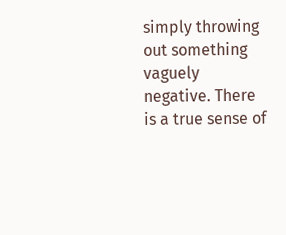simply throwing out something vaguely negative. There is a true sense of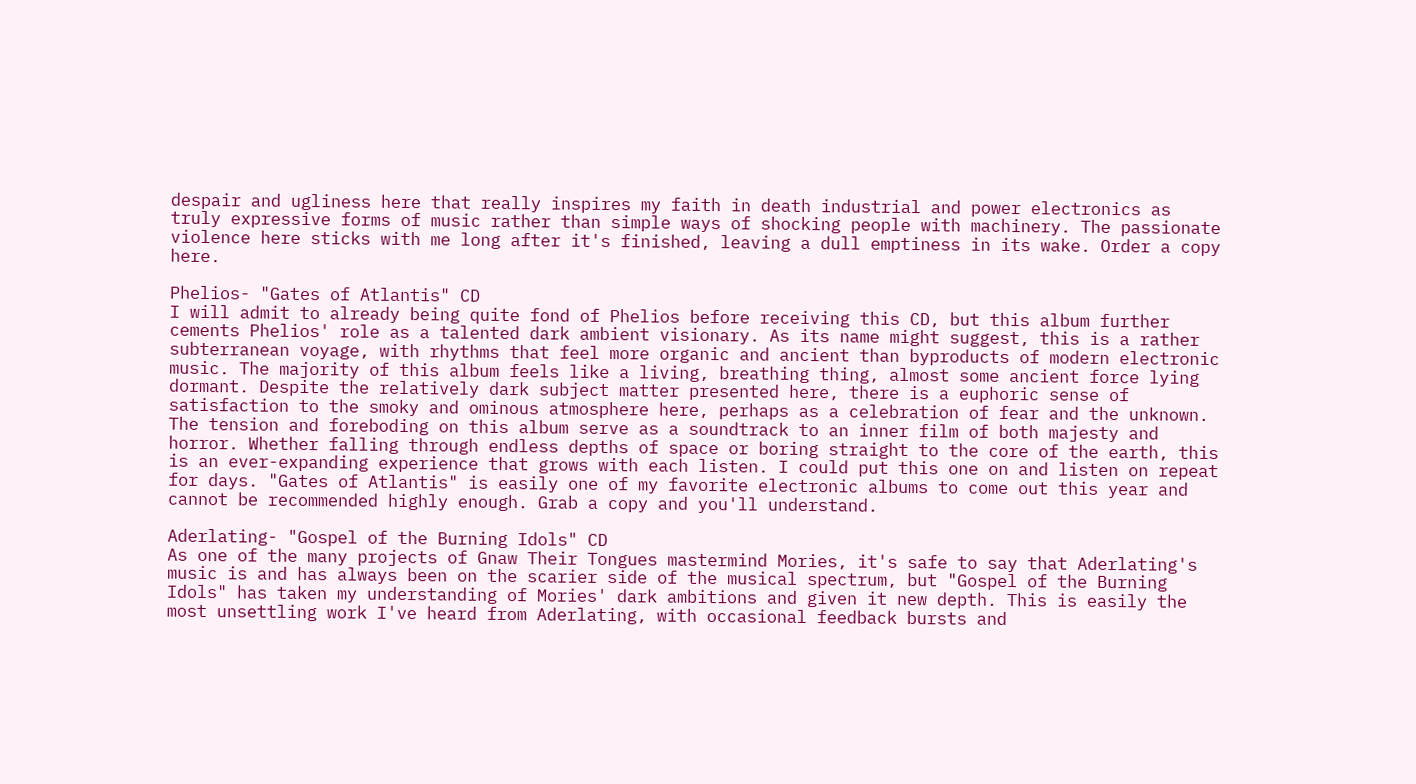despair and ugliness here that really inspires my faith in death industrial and power electronics as truly expressive forms of music rather than simple ways of shocking people with machinery. The passionate violence here sticks with me long after it's finished, leaving a dull emptiness in its wake. Order a copy here.

Phelios- "Gates of Atlantis" CD
I will admit to already being quite fond of Phelios before receiving this CD, but this album further cements Phelios' role as a talented dark ambient visionary. As its name might suggest, this is a rather subterranean voyage, with rhythms that feel more organic and ancient than byproducts of modern electronic music. The majority of this album feels like a living, breathing thing, almost some ancient force lying dormant. Despite the relatively dark subject matter presented here, there is a euphoric sense of satisfaction to the smoky and ominous atmosphere here, perhaps as a celebration of fear and the unknown. The tension and foreboding on this album serve as a soundtrack to an inner film of both majesty and horror. Whether falling through endless depths of space or boring straight to the core of the earth, this is an ever-expanding experience that grows with each listen. I could put this one on and listen on repeat for days. "Gates of Atlantis" is easily one of my favorite electronic albums to come out this year and cannot be recommended highly enough. Grab a copy and you'll understand.

Aderlating- "Gospel of the Burning Idols" CD
As one of the many projects of Gnaw Their Tongues mastermind Mories, it's safe to say that Aderlating's music is and has always been on the scarier side of the musical spectrum, but "Gospel of the Burning Idols" has taken my understanding of Mories' dark ambitions and given it new depth. This is easily the most unsettling work I've heard from Aderlating, with occasional feedback bursts and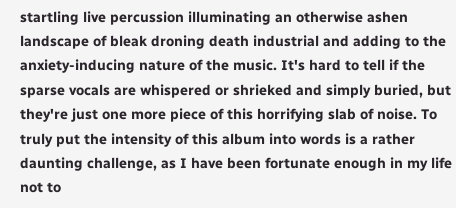startling live percussion illuminating an otherwise ashen landscape of bleak droning death industrial and adding to the anxiety-inducing nature of the music. It's hard to tell if the sparse vocals are whispered or shrieked and simply buried, but they're just one more piece of this horrifying slab of noise. To truly put the intensity of this album into words is a rather daunting challenge, as I have been fortunate enough in my life not to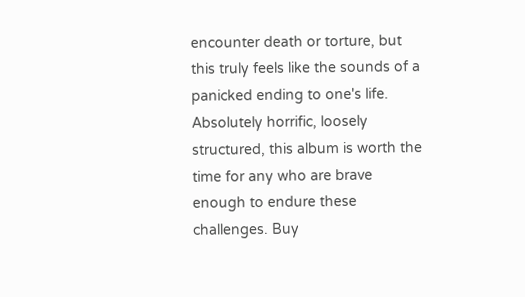encounter death or torture, but this truly feels like the sounds of a panicked ending to one's life. Absolutely horrific, loosely structured, this album is worth the time for any who are brave enough to endure these challenges. Buy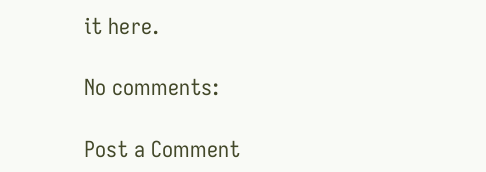it here.

No comments:

Post a Comment